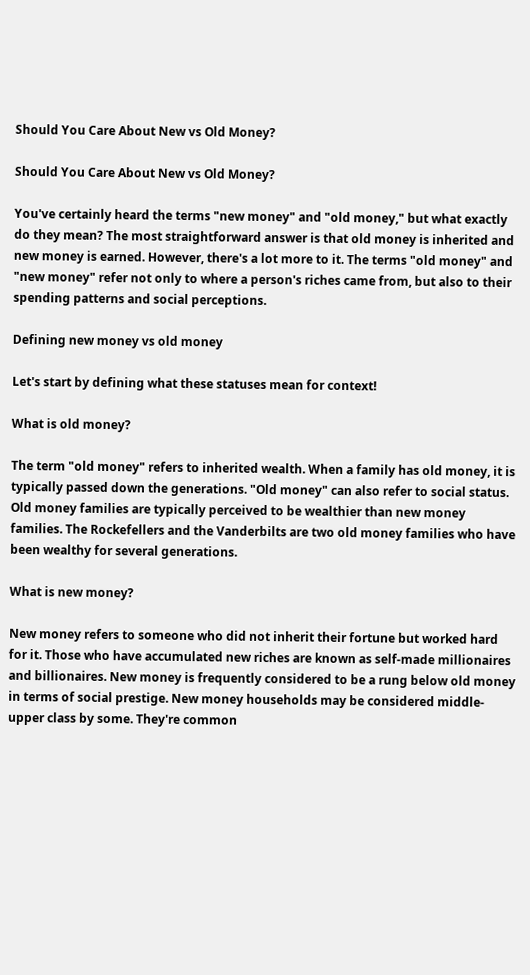Should You Care About New vs Old Money?

Should You Care About New vs Old Money?

You've certainly heard the terms "new money" and "old money," but what exactly do they mean? The most straightforward answer is that old money is inherited and new money is earned. However, there's a lot more to it. The terms "old money" and "new money" refer not only to where a person's riches came from, but also to their spending patterns and social perceptions.

Defining new money vs old money

Let's start by defining what these statuses mean for context!

What is old money?

The term "old money" refers to inherited wealth. When a family has old money, it is typically passed down the generations. "Old money" can also refer to social status. Old money families are typically perceived to be wealthier than new money families. The Rockefellers and the Vanderbilts are two old money families who have been wealthy for several generations.

What is new money?

New money refers to someone who did not inherit their fortune but worked hard for it. Those who have accumulated new riches are known as self-made millionaires and billionaires. New money is frequently considered to be a rung below old money in terms of social prestige. New money households may be considered middle-upper class by some. They're common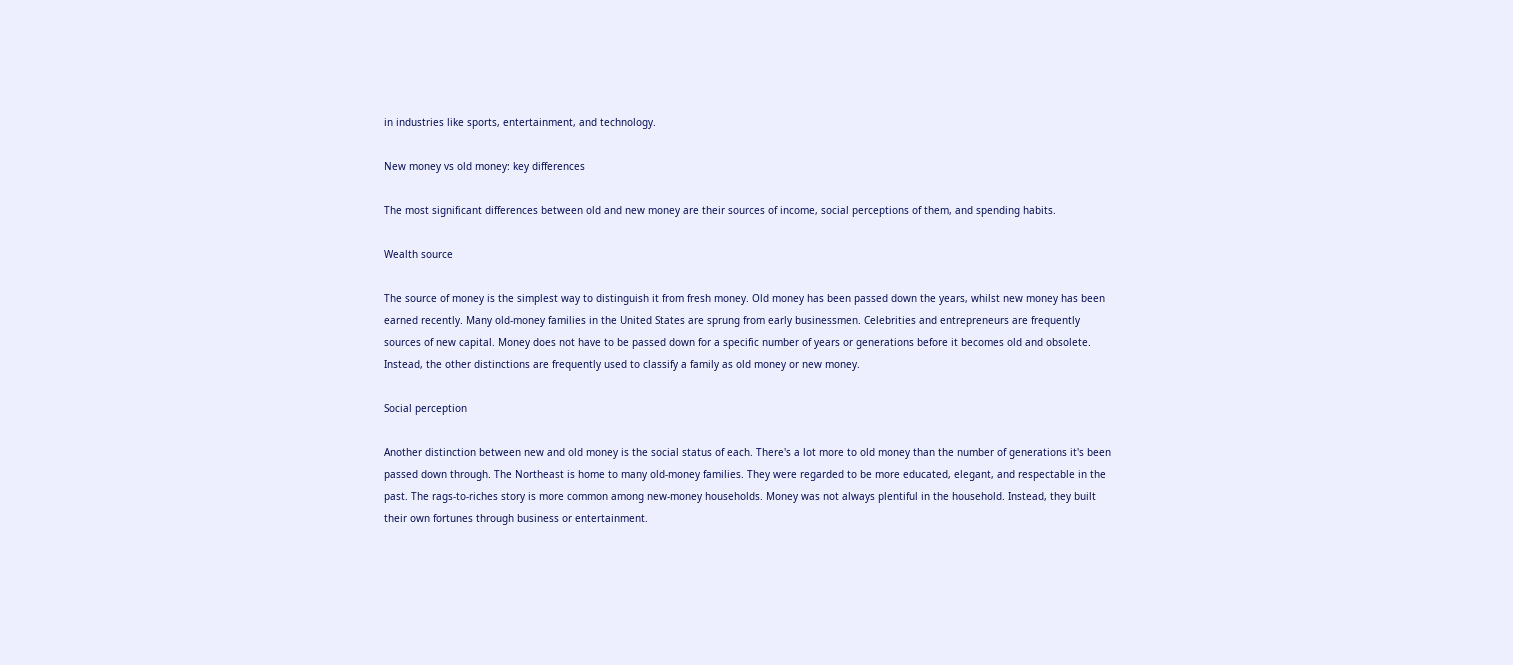in industries like sports, entertainment, and technology.

New money vs old money: key differences

The most significant differences between old and new money are their sources of income, social perceptions of them, and spending habits.

Wealth source

The source of money is the simplest way to distinguish it from fresh money. Old money has been passed down the years, whilst new money has been earned recently. Many old-money families in the United States are sprung from early businessmen. Celebrities and entrepreneurs are frequently sources of new capital. Money does not have to be passed down for a specific number of years or generations before it becomes old and obsolete. Instead, the other distinctions are frequently used to classify a family as old money or new money.

Social perception

Another distinction between new and old money is the social status of each. There's a lot more to old money than the number of generations it's been passed down through. The Northeast is home to many old-money families. They were regarded to be more educated, elegant, and respectable in the past. The rags-to-riches story is more common among new-money households. Money was not always plentiful in the household. Instead, they built their own fortunes through business or entertainment.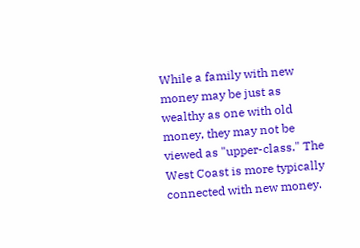While a family with new money may be just as wealthy as one with old money, they may not be viewed as "upper-class." The West Coast is more typically connected with new money.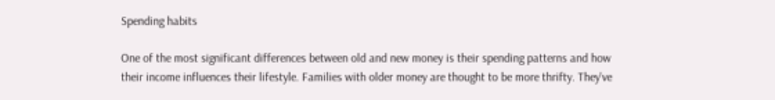Spending habits

One of the most significant differences between old and new money is their spending patterns and how their income influences their lifestyle. Families with older money are thought to be more thrifty. They've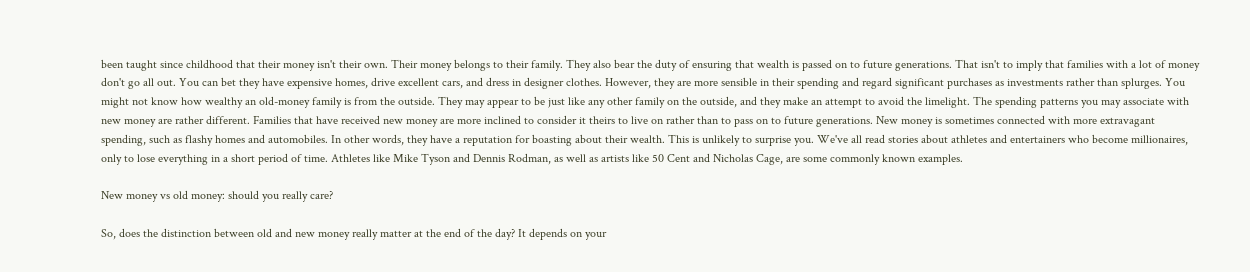been taught since childhood that their money isn't their own. Their money belongs to their family. They also bear the duty of ensuring that wealth is passed on to future generations. That isn't to imply that families with a lot of money don't go all out. You can bet they have expensive homes, drive excellent cars, and dress in designer clothes. However, they are more sensible in their spending and regard significant purchases as investments rather than splurges. You might not know how wealthy an old-money family is from the outside. They may appear to be just like any other family on the outside, and they make an attempt to avoid the limelight. The spending patterns you may associate with new money are rather different. Families that have received new money are more inclined to consider it theirs to live on rather than to pass on to future generations. New money is sometimes connected with more extravagant spending, such as flashy homes and automobiles. In other words, they have a reputation for boasting about their wealth. This is unlikely to surprise you. We've all read stories about athletes and entertainers who become millionaires, only to lose everything in a short period of time. Athletes like Mike Tyson and Dennis Rodman, as well as artists like 50 Cent and Nicholas Cage, are some commonly known examples.

New money vs old money: should you really care?

So, does the distinction between old and new money really matter at the end of the day? It depends on your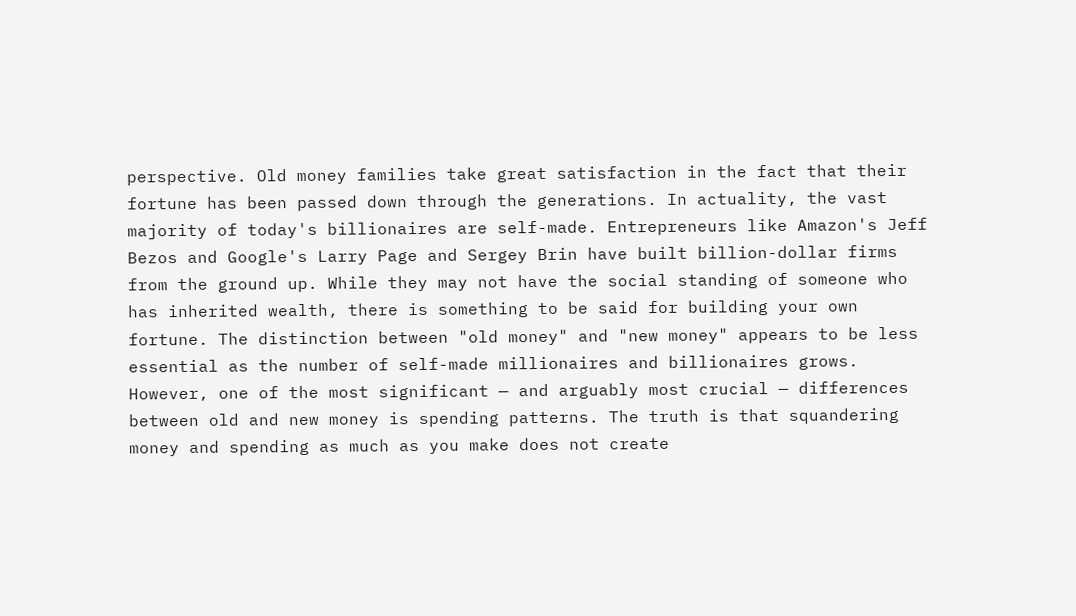perspective. Old money families take great satisfaction in the fact that their fortune has been passed down through the generations. In actuality, the vast majority of today's billionaires are self-made. Entrepreneurs like Amazon's Jeff Bezos and Google's Larry Page and Sergey Brin have built billion-dollar firms from the ground up. While they may not have the social standing of someone who has inherited wealth, there is something to be said for building your own fortune. The distinction between "old money" and "new money" appears to be less essential as the number of self-made millionaires and billionaires grows. However, one of the most significant — and arguably most crucial — differences between old and new money is spending patterns. The truth is that squandering money and spending as much as you make does not create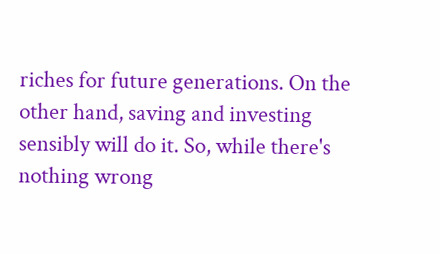riches for future generations. On the other hand, saving and investing sensibly will do it. So, while there's nothing wrong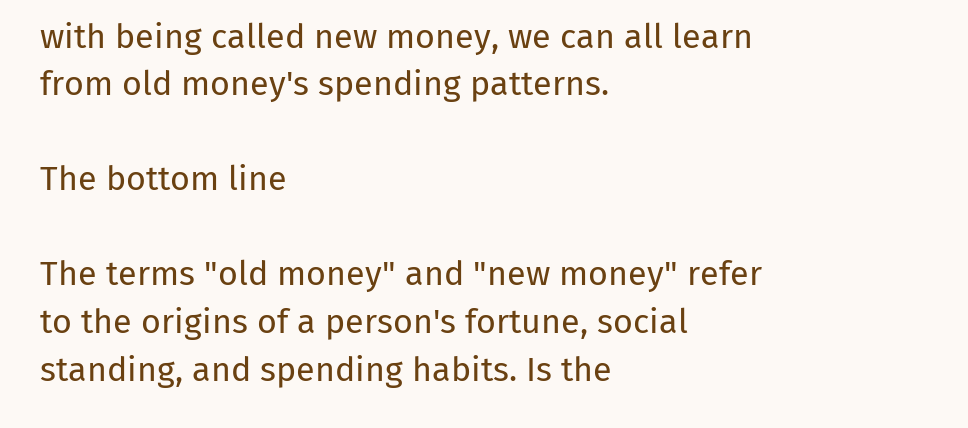with being called new money, we can all learn from old money's spending patterns.

The bottom line

The terms "old money" and "new money" refer to the origins of a person's fortune, social standing, and spending habits. Is the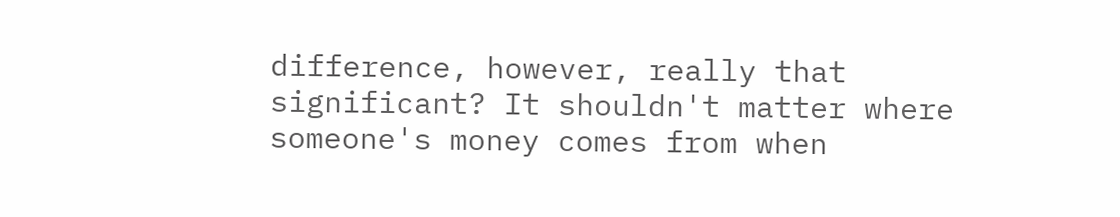difference, however, really that significant? It shouldn't matter where someone's money comes from when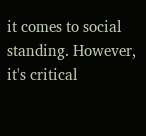it comes to social standing. However, it's critical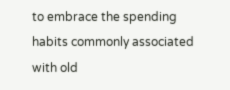to embrace the spending habits commonly associated with old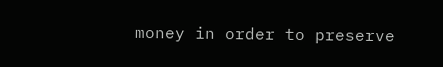money in order to preserve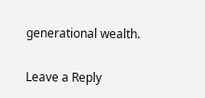generational wealth.

Leave a Reply